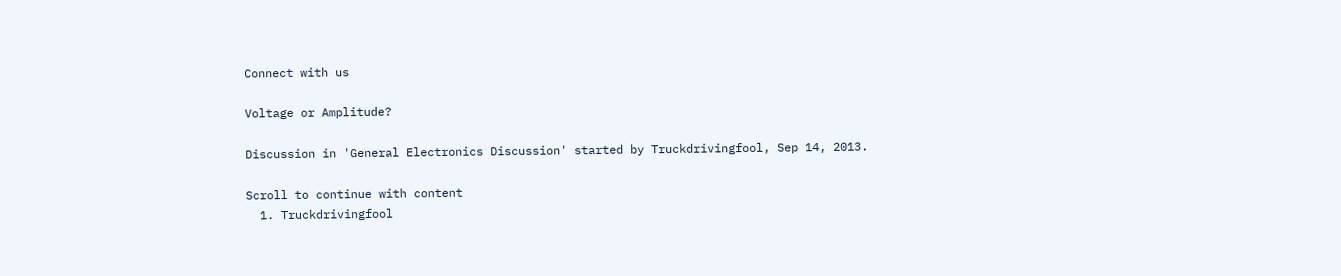Connect with us

Voltage or Amplitude?

Discussion in 'General Electronics Discussion' started by Truckdrivingfool, Sep 14, 2013.

Scroll to continue with content
  1. Truckdrivingfool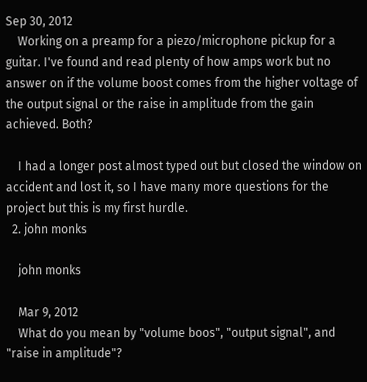Sep 30, 2012
    Working on a preamp for a piezo/microphone pickup for a guitar. I've found and read plenty of how amps work but no answer on if the volume boost comes from the higher voltage of the output signal or the raise in amplitude from the gain achieved. Both?

    I had a longer post almost typed out but closed the window on accident and lost it, so I have many more questions for the project but this is my first hurdle.
  2. john monks

    john monks

    Mar 9, 2012
    What do you mean by "volume boos", "output signal", and "raise in amplitude"?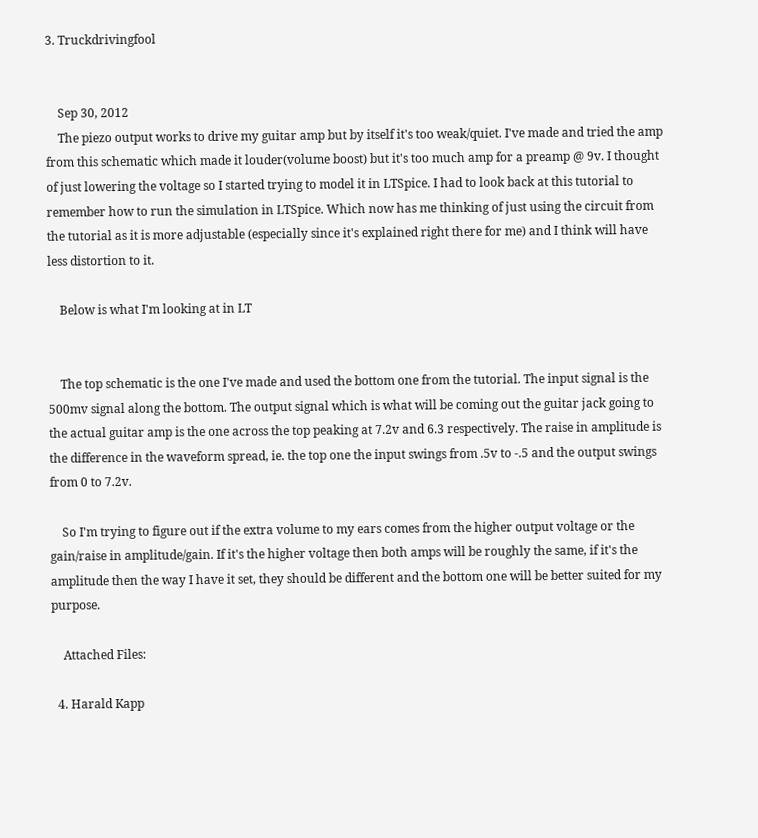3. Truckdrivingfool


    Sep 30, 2012
    The piezo output works to drive my guitar amp but by itself it's too weak/quiet. I've made and tried the amp from this schematic which made it louder(volume boost) but it's too much amp for a preamp @ 9v. I thought of just lowering the voltage so I started trying to model it in LTSpice. I had to look back at this tutorial to remember how to run the simulation in LTSpice. Which now has me thinking of just using the circuit from the tutorial as it is more adjustable (especially since it's explained right there for me) and I think will have less distortion to it.

    Below is what I'm looking at in LT


    The top schematic is the one I've made and used the bottom one from the tutorial. The input signal is the 500mv signal along the bottom. The output signal which is what will be coming out the guitar jack going to the actual guitar amp is the one across the top peaking at 7.2v and 6.3 respectively. The raise in amplitude is the difference in the waveform spread, ie. the top one the input swings from .5v to -.5 and the output swings from 0 to 7.2v.

    So I'm trying to figure out if the extra volume to my ears comes from the higher output voltage or the gain/raise in amplitude/gain. If it's the higher voltage then both amps will be roughly the same, if it's the amplitude then the way I have it set, they should be different and the bottom one will be better suited for my purpose.

    Attached Files:

  4. Harald Kapp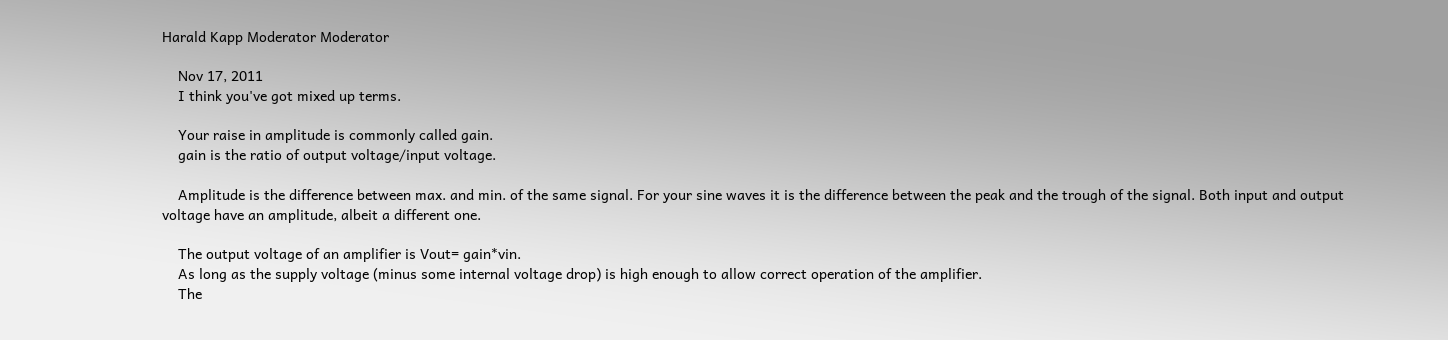Harald Kapp Moderator Moderator

    Nov 17, 2011
    I think you've got mixed up terms.

    Your raise in amplitude is commonly called gain.
    gain is the ratio of output voltage/input voltage.

    Amplitude is the difference between max. and min. of the same signal. For your sine waves it is the difference between the peak and the trough of the signal. Both input and output voltage have an amplitude, albeit a different one.

    The output voltage of an amplifier is Vout= gain*vin.
    As long as the supply voltage (minus some internal voltage drop) is high enough to allow correct operation of the amplifier.
    The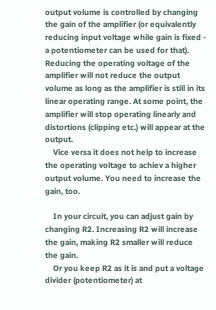output volume is controlled by changing the gain of the amplifier (or equivalently reducing input voltage while gain is fixed - a potentiometer can be used for that). Reducing the operating voltage of the amplifier will not reduce the output volume as long as the amplifier is still in its linear operating range. At some point, the amplifier will stop operating linearly and distortions (clipping etc.) will appear at the output.
    Vice versa it does not help to increase the operating voltage to achiev a higher output volume. You need to increase the gain, too.

    In your circuit, you can adjust gain by changing R2. Increasing R2 will increase the gain, making R2 smaller will reduce the gain.
    Or you keep R2 as it is and put a voltage divider (potentiometer) at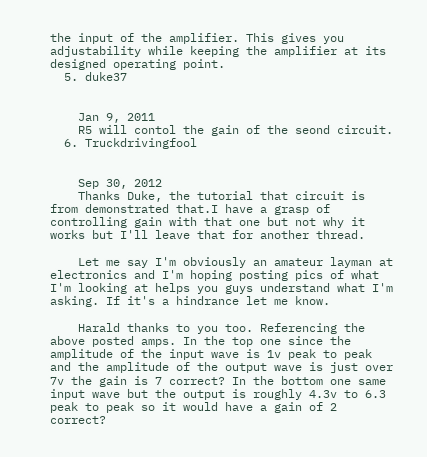the input of the amplifier. This gives you adjustability while keeping the amplifier at its designed operating point.
  5. duke37


    Jan 9, 2011
    R5 will contol the gain of the seond circuit.
  6. Truckdrivingfool


    Sep 30, 2012
    Thanks Duke, the tutorial that circuit is from demonstrated that.I have a grasp of controlling gain with that one but not why it works but I'll leave that for another thread.

    Let me say I'm obviously an amateur layman at electronics and I'm hoping posting pics of what I'm looking at helps you guys understand what I'm asking. If it's a hindrance let me know.

    Harald thanks to you too. Referencing the above posted amps. In the top one since the amplitude of the input wave is 1v peak to peak and the amplitude of the output wave is just over 7v the gain is 7 correct? In the bottom one same input wave but the output is roughly 4.3v to 6.3 peak to peak so it would have a gain of 2 correct?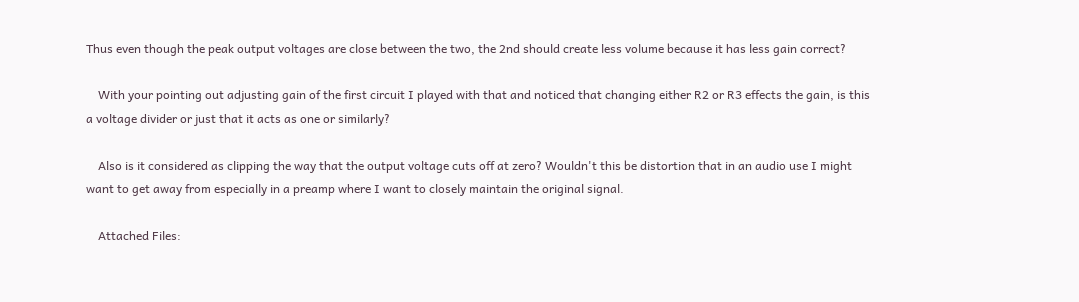Thus even though the peak output voltages are close between the two, the 2nd should create less volume because it has less gain correct?

    With your pointing out adjusting gain of the first circuit I played with that and noticed that changing either R2 or R3 effects the gain, is this a voltage divider or just that it acts as one or similarly?

    Also is it considered as clipping the way that the output voltage cuts off at zero? Wouldn't this be distortion that in an audio use I might want to get away from especially in a preamp where I want to closely maintain the original signal.

    Attached Files: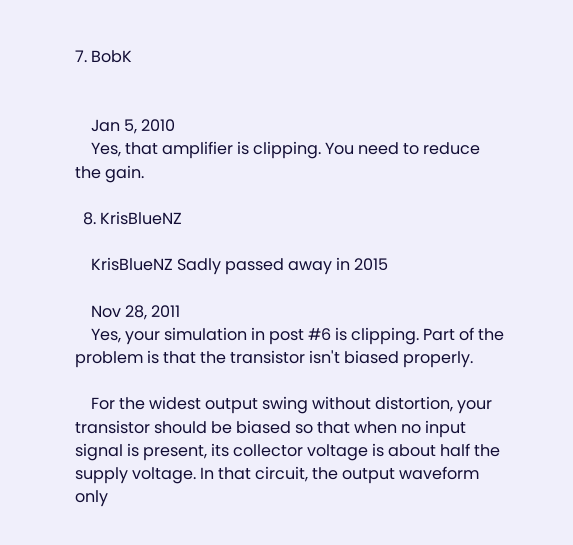7. BobK


    Jan 5, 2010
    Yes, that amplifier is clipping. You need to reduce the gain.

  8. KrisBlueNZ

    KrisBlueNZ Sadly passed away in 2015

    Nov 28, 2011
    Yes, your simulation in post #6 is clipping. Part of the problem is that the transistor isn't biased properly.

    For the widest output swing without distortion, your transistor should be biased so that when no input signal is present, its collector voltage is about half the supply voltage. In that circuit, the output waveform only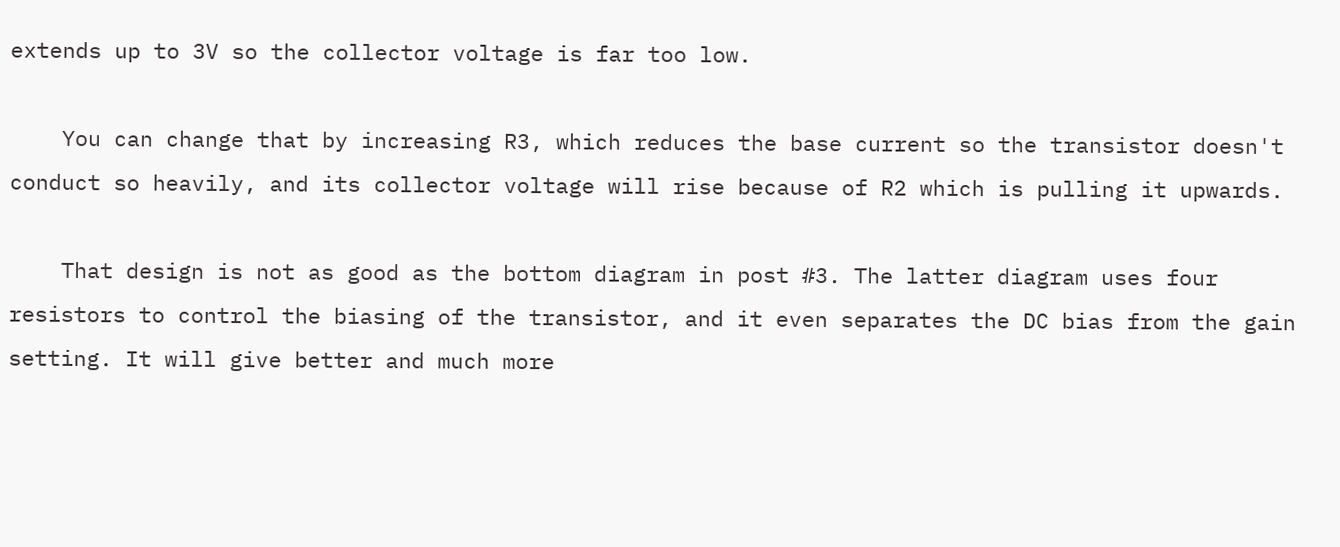extends up to 3V so the collector voltage is far too low.

    You can change that by increasing R3, which reduces the base current so the transistor doesn't conduct so heavily, and its collector voltage will rise because of R2 which is pulling it upwards.

    That design is not as good as the bottom diagram in post #3. The latter diagram uses four resistors to control the biasing of the transistor, and it even separates the DC bias from the gain setting. It will give better and much more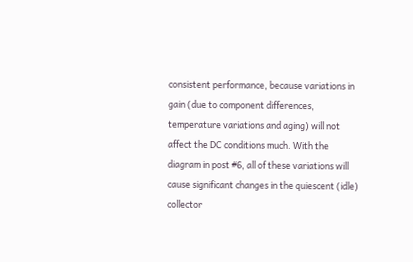consistent performance, because variations in gain (due to component differences, temperature variations and aging) will not affect the DC conditions much. With the diagram in post #6, all of these variations will cause significant changes in the quiescent (idle) collector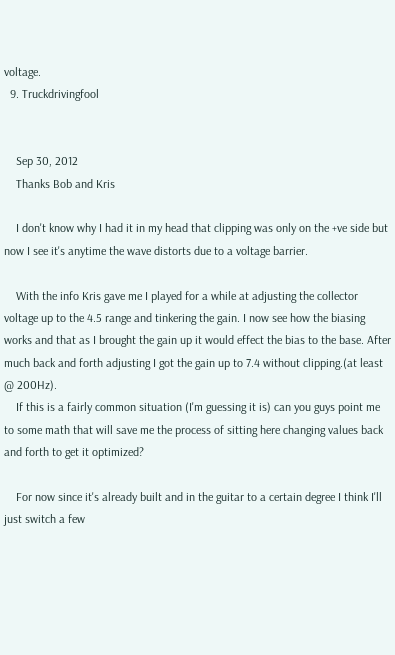voltage.
  9. Truckdrivingfool


    Sep 30, 2012
    Thanks Bob and Kris

    I don't know why I had it in my head that clipping was only on the +ve side but now I see it's anytime the wave distorts due to a voltage barrier.

    With the info Kris gave me I played for a while at adjusting the collector voltage up to the 4.5 range and tinkering the gain. I now see how the biasing works and that as I brought the gain up it would effect the bias to the base. After much back and forth adjusting I got the gain up to 7.4 without clipping.(at least @ 200Hz).
    If this is a fairly common situation (I'm guessing it is) can you guys point me to some math that will save me the process of sitting here changing values back and forth to get it optimized?

    For now since it's already built and in the guitar to a certain degree I think I'll just switch a few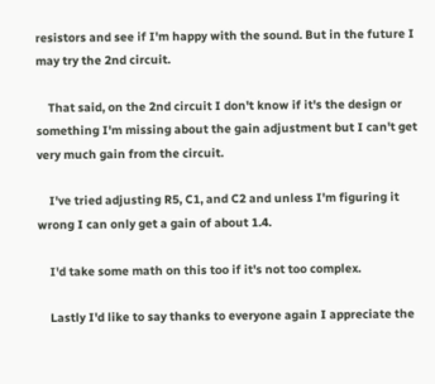resistors and see if I'm happy with the sound. But in the future I may try the 2nd circuit.

    That said, on the 2nd circuit I don't know if it's the design or something I'm missing about the gain adjustment but I can't get very much gain from the circuit.

    I've tried adjusting R5, C1, and C2 and unless I'm figuring it wrong I can only get a gain of about 1.4.

    I'd take some math on this too if it's not too complex.

    Lastly I'd like to say thanks to everyone again I appreciate the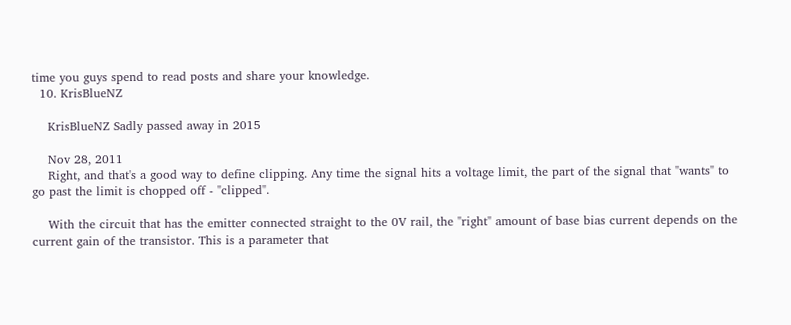time you guys spend to read posts and share your knowledge.
  10. KrisBlueNZ

    KrisBlueNZ Sadly passed away in 2015

    Nov 28, 2011
    Right, and that's a good way to define clipping. Any time the signal hits a voltage limit, the part of the signal that "wants" to go past the limit is chopped off - "clipped".

    With the circuit that has the emitter connected straight to the 0V rail, the "right" amount of base bias current depends on the current gain of the transistor. This is a parameter that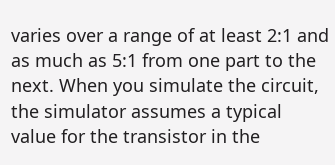varies over a range of at least 2:1 and as much as 5:1 from one part to the next. When you simulate the circuit, the simulator assumes a typical value for the transistor in the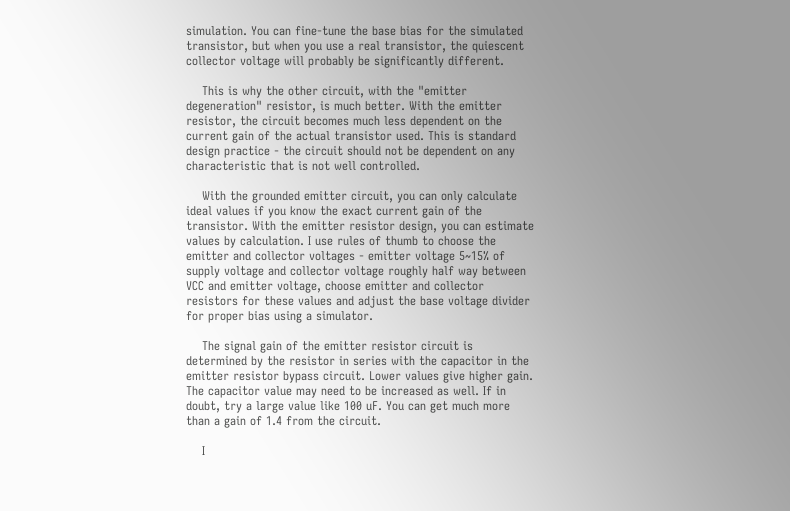simulation. You can fine-tune the base bias for the simulated transistor, but when you use a real transistor, the quiescent collector voltage will probably be significantly different.

    This is why the other circuit, with the "emitter degeneration" resistor, is much better. With the emitter resistor, the circuit becomes much less dependent on the current gain of the actual transistor used. This is standard design practice - the circuit should not be dependent on any characteristic that is not well controlled.

    With the grounded emitter circuit, you can only calculate ideal values if you know the exact current gain of the transistor. With the emitter resistor design, you can estimate values by calculation. I use rules of thumb to choose the emitter and collector voltages - emitter voltage 5~15% of supply voltage and collector voltage roughly half way between VCC and emitter voltage, choose emitter and collector resistors for these values and adjust the base voltage divider for proper bias using a simulator.

    The signal gain of the emitter resistor circuit is determined by the resistor in series with the capacitor in the emitter resistor bypass circuit. Lower values give higher gain. The capacitor value may need to be increased as well. If in doubt, try a large value like 100 uF. You can get much more than a gain of 1.4 from the circuit.

    I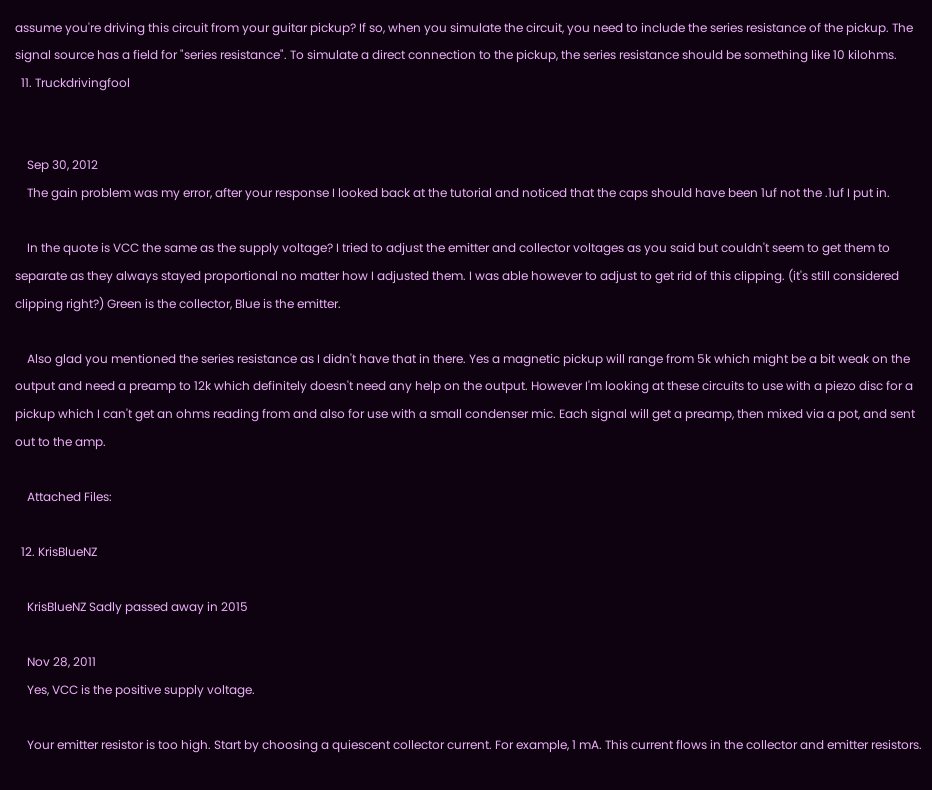assume you're driving this circuit from your guitar pickup? If so, when you simulate the circuit, you need to include the series resistance of the pickup. The signal source has a field for "series resistance". To simulate a direct connection to the pickup, the series resistance should be something like 10 kilohms.
  11. Truckdrivingfool


    Sep 30, 2012
    The gain problem was my error, after your response I looked back at the tutorial and noticed that the caps should have been 1uf not the .1uf I put in.

    In the quote is VCC the same as the supply voltage? I tried to adjust the emitter and collector voltages as you said but couldn't seem to get them to separate as they always stayed proportional no matter how I adjusted them. I was able however to adjust to get rid of this clipping. (it's still considered clipping right?) Green is the collector, Blue is the emitter.

    Also glad you mentioned the series resistance as I didn't have that in there. Yes a magnetic pickup will range from 5k which might be a bit weak on the output and need a preamp to 12k which definitely doesn't need any help on the output. However I'm looking at these circuits to use with a piezo disc for a pickup which I can't get an ohms reading from and also for use with a small condenser mic. Each signal will get a preamp, then mixed via a pot, and sent out to the amp.

    Attached Files:

  12. KrisBlueNZ

    KrisBlueNZ Sadly passed away in 2015

    Nov 28, 2011
    Yes, VCC is the positive supply voltage.

    Your emitter resistor is too high. Start by choosing a quiescent collector current. For example, 1 mA. This current flows in the collector and emitter resistors.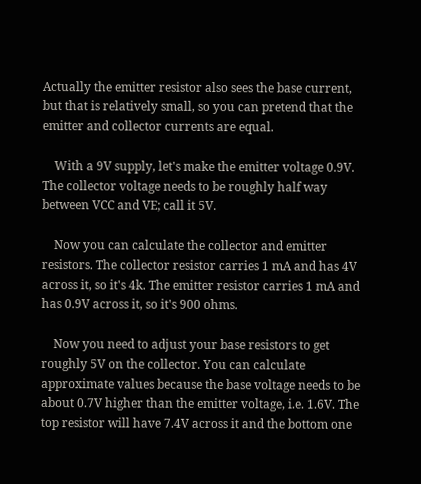Actually the emitter resistor also sees the base current, but that is relatively small, so you can pretend that the emitter and collector currents are equal.

    With a 9V supply, let's make the emitter voltage 0.9V. The collector voltage needs to be roughly half way between VCC and VE; call it 5V.

    Now you can calculate the collector and emitter resistors. The collector resistor carries 1 mA and has 4V across it, so it's 4k. The emitter resistor carries 1 mA and has 0.9V across it, so it's 900 ohms.

    Now you need to adjust your base resistors to get roughly 5V on the collector. You can calculate approximate values because the base voltage needs to be about 0.7V higher than the emitter voltage, i.e. 1.6V. The top resistor will have 7.4V across it and the bottom one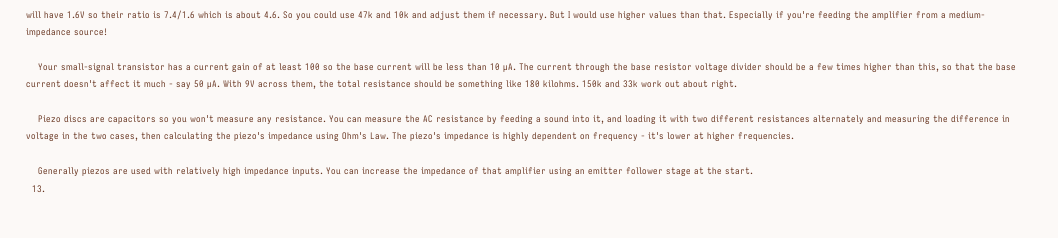will have 1.6V so their ratio is 7.4/1.6 which is about 4.6. So you could use 47k and 10k and adjust them if necessary. But I would use higher values than that. Especially if you're feeding the amplifier from a medium-impedance source!

    Your small-signal transistor has a current gain of at least 100 so the base current will be less than 10 µA. The current through the base resistor voltage divider should be a few times higher than this, so that the base current doesn't affect it much - say 50 µA. With 9V across them, the total resistance should be something like 180 kilohms. 150k and 33k work out about right.

    Piezo discs are capacitors so you won't measure any resistance. You can measure the AC resistance by feeding a sound into it, and loading it with two different resistances alternately and measuring the difference in voltage in the two cases, then calculating the piezo's impedance using Ohm's Law. The piezo's impedance is highly dependent on frequency - it's lower at higher frequencies.

    Generally piezos are used with relatively high impedance inputs. You can increase the impedance of that amplifier using an emitter follower stage at the start.
  13.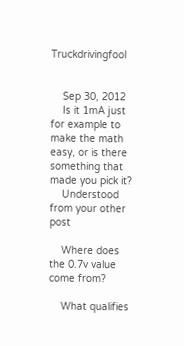Truckdrivingfool


    Sep 30, 2012
    Is it 1mA just for example to make the math easy, or is there something that made you pick it?
    Understood from your other post

    Where does the 0.7v value come from?

    What qualifies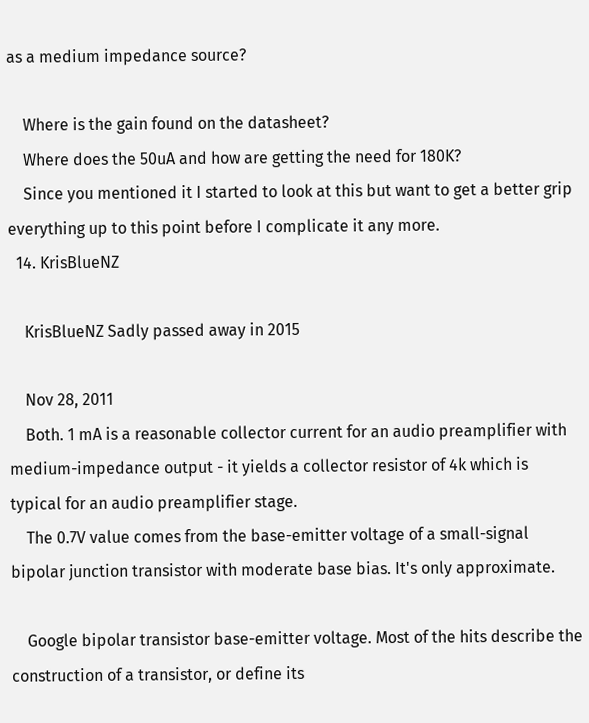as a medium impedance source?

    Where is the gain found on the datasheet?
    Where does the 50uA and how are getting the need for 180K?
    Since you mentioned it I started to look at this but want to get a better grip everything up to this point before I complicate it any more.
  14. KrisBlueNZ

    KrisBlueNZ Sadly passed away in 2015

    Nov 28, 2011
    Both. 1 mA is a reasonable collector current for an audio preamplifier with medium-impedance output - it yields a collector resistor of 4k which is typical for an audio preamplifier stage.
    The 0.7V value comes from the base-emitter voltage of a small-signal bipolar junction transistor with moderate base bias. It's only approximate.

    Google bipolar transistor base-emitter voltage. Most of the hits describe the construction of a transistor, or define its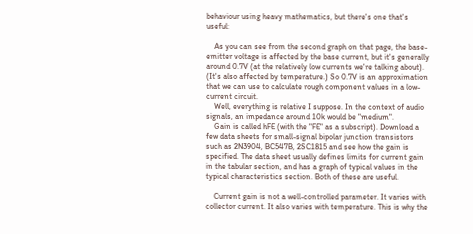behaviour using heavy mathematics, but there's one that's useful:

    As you can see from the second graph on that page, the base-emitter voltage is affected by the base current, but it's generally around 0.7V (at the relatively low currents we're talking about). (It's also affected by temperature.) So 0.7V is an approximation that we can use to calculate rough component values in a low-current circuit.
    Well, everything is relative I suppose. In the context of audio signals, an impedance around 10k would be "medium".
    Gain is called hFE (with the "FE" as a subscript). Download a few data sheets for small-signal bipolar junction transistors such as 2N3904, BC547B, 2SC1815 and see how the gain is specified. The data sheet usually defines limits for current gain in the tabular section, and has a graph of typical values in the typical characteristics section. Both of these are useful.

    Current gain is not a well-controlled parameter. It varies with collector current. It also varies with temperature. This is why the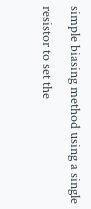simple biasing method using a single resistor to set the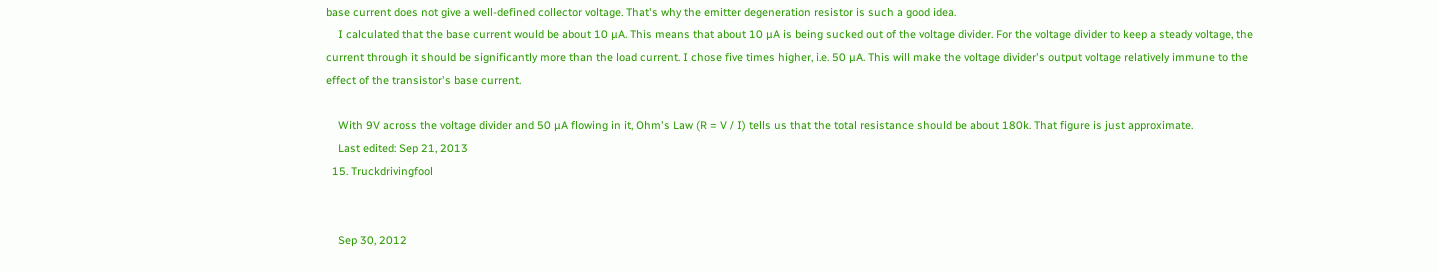base current does not give a well-defined collector voltage. That's why the emitter degeneration resistor is such a good idea.
    I calculated that the base current would be about 10 µA. This means that about 10 µA is being sucked out of the voltage divider. For the voltage divider to keep a steady voltage, the current through it should be significantly more than the load current. I chose five times higher, i.e. 50 µA. This will make the voltage divider's output voltage relatively immune to the effect of the transistor's base current.

    With 9V across the voltage divider and 50 µA flowing in it, Ohm's Law (R = V / I) tells us that the total resistance should be about 180k. That figure is just approximate.
    Last edited: Sep 21, 2013
  15. Truckdrivingfool


    Sep 30, 2012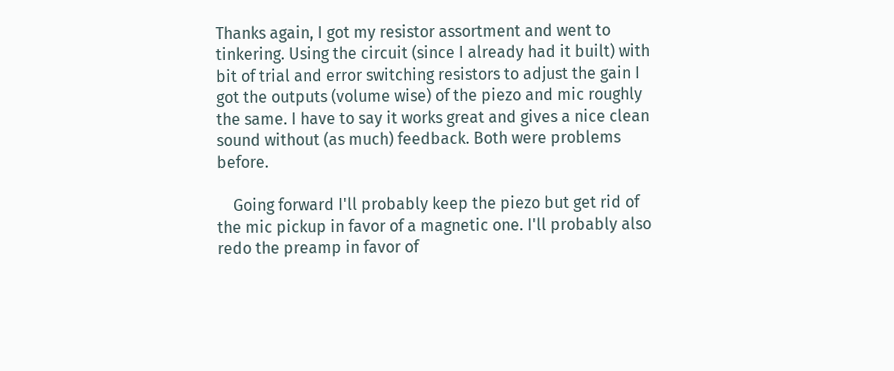Thanks again, I got my resistor assortment and went to tinkering. Using the circuit (since I already had it built) with bit of trial and error switching resistors to adjust the gain I got the outputs (volume wise) of the piezo and mic roughly the same. I have to say it works great and gives a nice clean sound without (as much) feedback. Both were problems before.

    Going forward I'll probably keep the piezo but get rid of the mic pickup in favor of a magnetic one. I'll probably also redo the preamp in favor of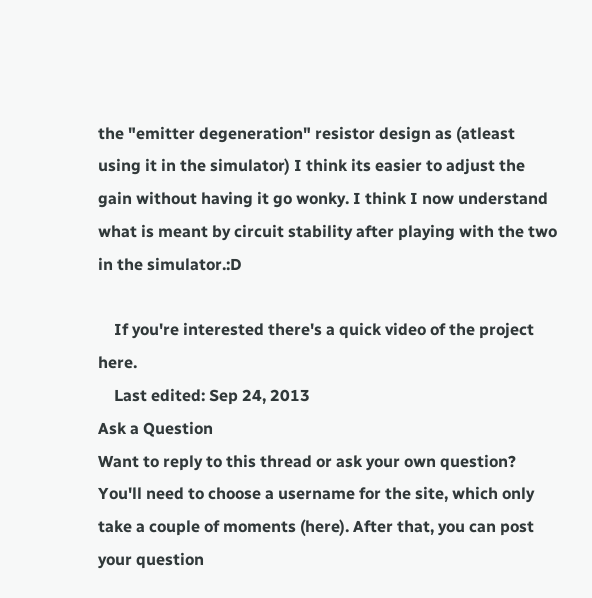the "emitter degeneration" resistor design as (atleast using it in the simulator) I think its easier to adjust the gain without having it go wonky. I think I now understand what is meant by circuit stability after playing with the two in the simulator.:D

    If you're interested there's a quick video of the project here.
    Last edited: Sep 24, 2013
Ask a Question
Want to reply to this thread or ask your own question?
You'll need to choose a username for the site, which only take a couple of moments (here). After that, you can post your question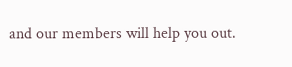and our members will help you out.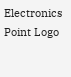Electronics Point Logo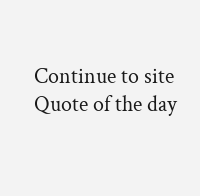Continue to site
Quote of the day